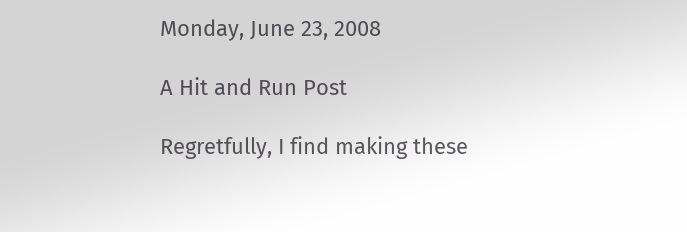Monday, June 23, 2008

A Hit and Run Post

Regretfully, I find making these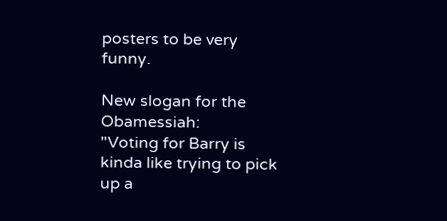posters to be very funny.

New slogan for the Obamessiah:
"Voting for Barry is kinda like trying to pick up a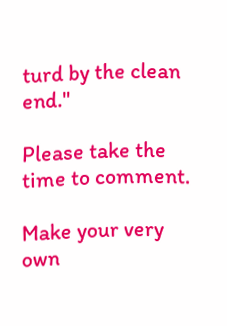turd by the clean end."

Please take the time to comment.

Make your very own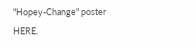"Hopey-Change" poster HERE.